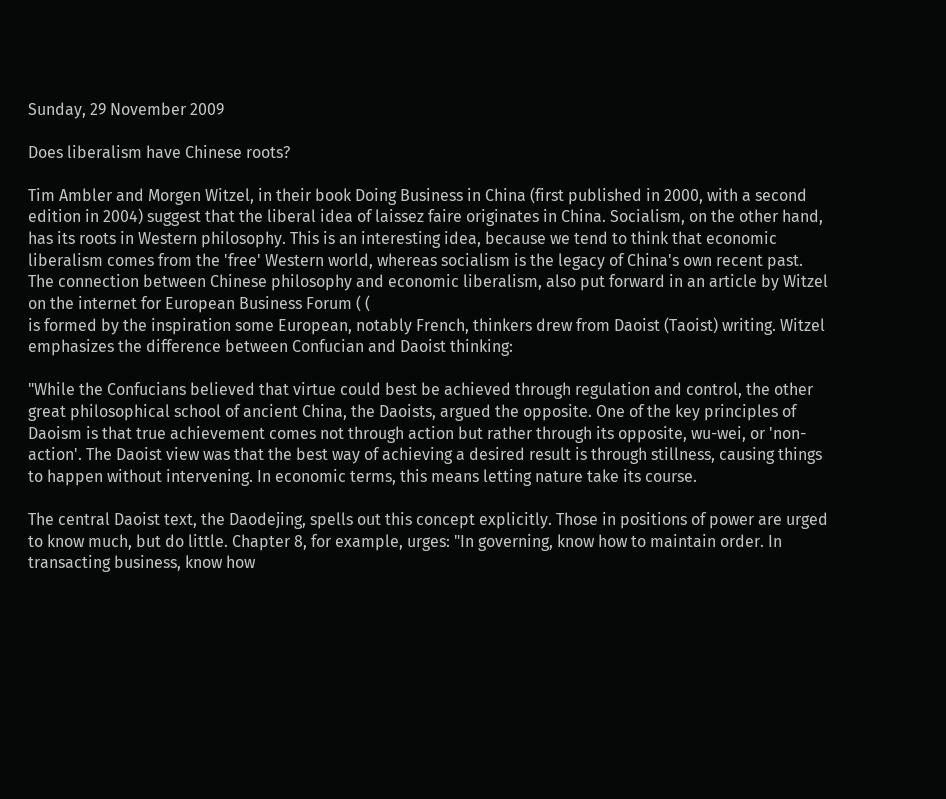Sunday, 29 November 2009

Does liberalism have Chinese roots?

Tim Ambler and Morgen Witzel, in their book Doing Business in China (first published in 2000, with a second edition in 2004) suggest that the liberal idea of laissez faire originates in China. Socialism, on the other hand, has its roots in Western philosophy. This is an interesting idea, because we tend to think that economic liberalism comes from the 'free' Western world, whereas socialism is the legacy of China's own recent past.
The connection between Chinese philosophy and economic liberalism, also put forward in an article by Witzel on the internet for European Business Forum ( (
is formed by the inspiration some European, notably French, thinkers drew from Daoist (Taoist) writing. Witzel emphasizes the difference between Confucian and Daoist thinking:

"While the Confucians believed that virtue could best be achieved through regulation and control, the other great philosophical school of ancient China, the Daoists, argued the opposite. One of the key principles of Daoism is that true achievement comes not through action but rather through its opposite, wu-wei, or 'non-action'. The Daoist view was that the best way of achieving a desired result is through stillness, causing things to happen without intervening. In economic terms, this means letting nature take its course.

The central Daoist text, the Daodejing, spells out this concept explicitly. Those in positions of power are urged to know much, but do little. Chapter 8, for example, urges: "In governing, know how to maintain order. In transacting business, know how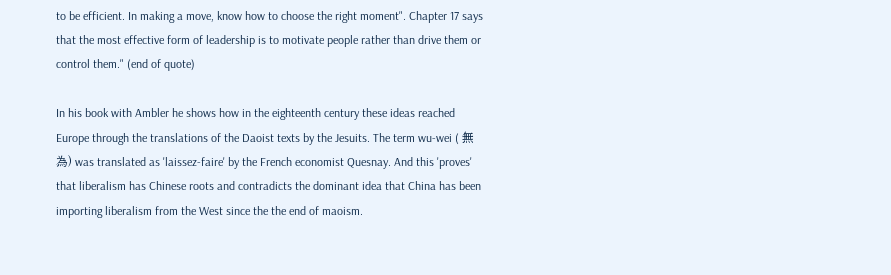to be efficient. In making a move, know how to choose the right moment". Chapter 17 says that the most effective form of leadership is to motivate people rather than drive them or control them." (end of quote)

In his book with Ambler he shows how in the eighteenth century these ideas reached Europe through the translations of the Daoist texts by the Jesuits. The term wu-wei ( 無為) was translated as 'laissez-faire' by the French economist Quesnay. And this 'proves' that liberalism has Chinese roots and contradicts the dominant idea that China has been importing liberalism from the West since the the end of maoism.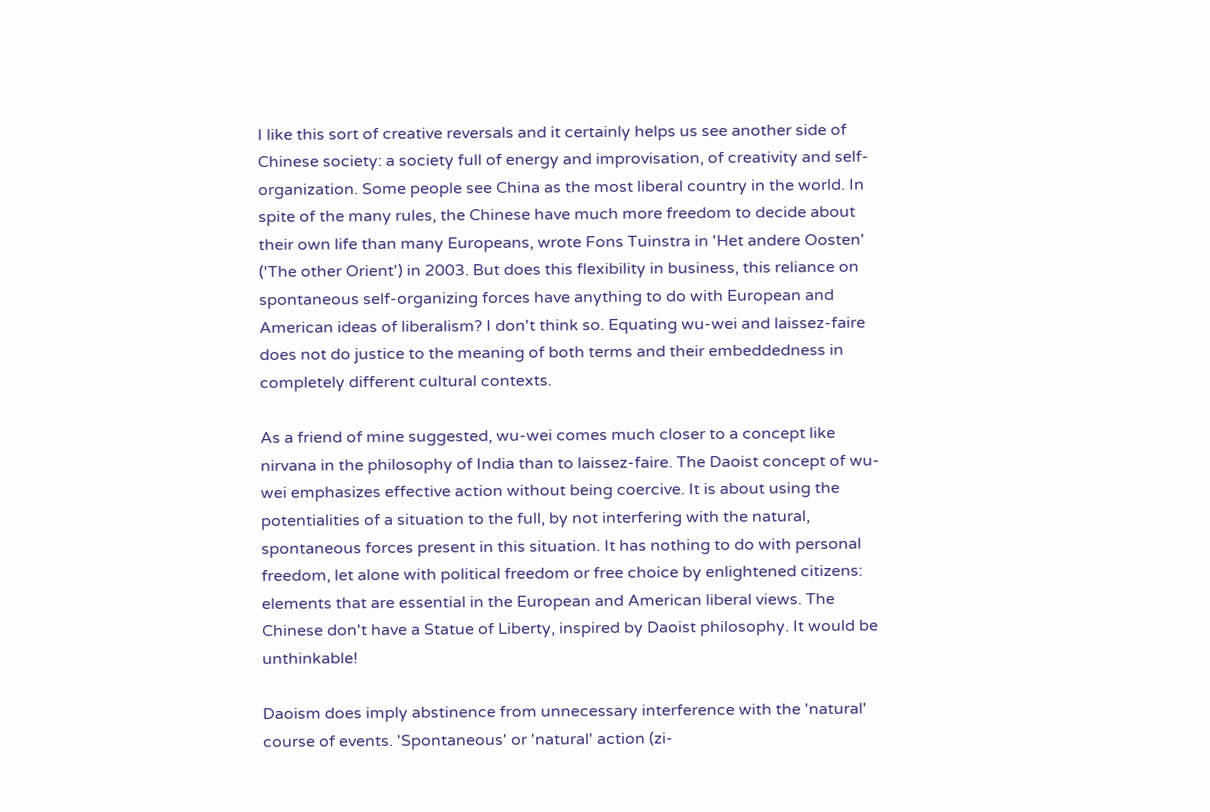I like this sort of creative reversals and it certainly helps us see another side of Chinese society: a society full of energy and improvisation, of creativity and self-organization. Some people see China as the most liberal country in the world. In spite of the many rules, the Chinese have much more freedom to decide about their own life than many Europeans, wrote Fons Tuinstra in 'Het andere Oosten' ('The other Orient') in 2003. But does this flexibility in business, this reliance on spontaneous self-organizing forces have anything to do with European and American ideas of liberalism? I don't think so. Equating wu-wei and laissez-faire does not do justice to the meaning of both terms and their embeddedness in completely different cultural contexts.

As a friend of mine suggested, wu-wei comes much closer to a concept like nirvana in the philosophy of India than to laissez-faire. The Daoist concept of wu-wei emphasizes effective action without being coercive. It is about using the potentialities of a situation to the full, by not interfering with the natural, spontaneous forces present in this situation. It has nothing to do with personal freedom, let alone with political freedom or free choice by enlightened citizens: elements that are essential in the European and American liberal views. The Chinese don't have a Statue of Liberty, inspired by Daoist philosophy. It would be unthinkable!

Daoism does imply abstinence from unnecessary interference with the 'natural' course of events. 'Spontaneous' or 'natural' action (zi-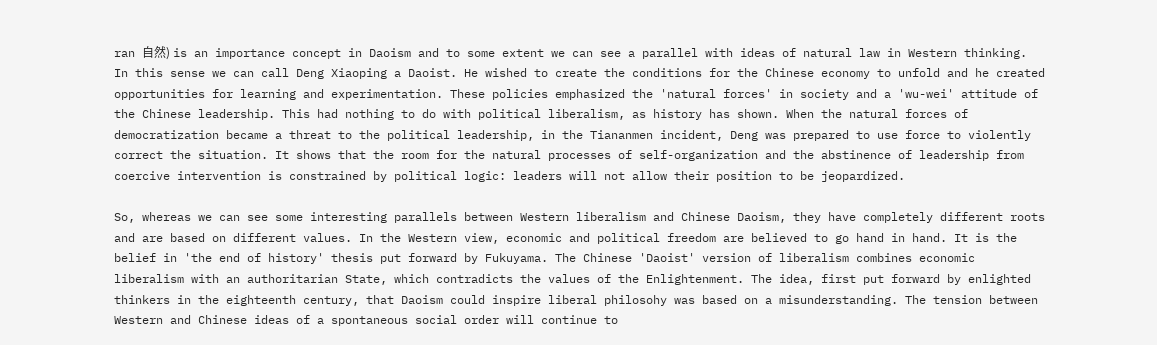ran 自然) is an importance concept in Daoism and to some extent we can see a parallel with ideas of natural law in Western thinking. In this sense we can call Deng Xiaoping a Daoist. He wished to create the conditions for the Chinese economy to unfold and he created opportunities for learning and experimentation. These policies emphasized the 'natural forces' in society and a 'wu-wei' attitude of the Chinese leadership. This had nothing to do with political liberalism, as history has shown. When the natural forces of democratization became a threat to the political leadership, in the Tiananmen incident, Deng was prepared to use force to violently correct the situation. It shows that the room for the natural processes of self-organization and the abstinence of leadership from coercive intervention is constrained by political logic: leaders will not allow their position to be jeopardized.

So, whereas we can see some interesting parallels between Western liberalism and Chinese Daoism, they have completely different roots and are based on different values. In the Western view, economic and political freedom are believed to go hand in hand. It is the belief in 'the end of history' thesis put forward by Fukuyama. The Chinese 'Daoist' version of liberalism combines economic liberalism with an authoritarian State, which contradicts the values of the Enlightenment. The idea, first put forward by enlighted thinkers in the eighteenth century, that Daoism could inspire liberal philosohy was based on a misunderstanding. The tension between Western and Chinese ideas of a spontaneous social order will continue to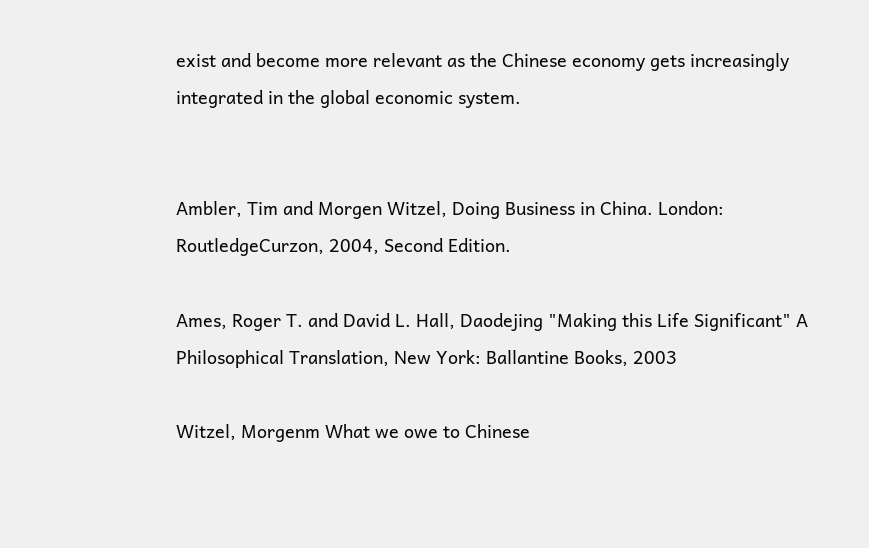exist and become more relevant as the Chinese economy gets increasingly integrated in the global economic system.


Ambler, Tim and Morgen Witzel, Doing Business in China. London: RoutledgeCurzon, 2004, Second Edition.

Ames, Roger T. and David L. Hall, Daodejing "Making this Life Significant" A Philosophical Translation, New York: Ballantine Books, 2003

Witzel, Morgenm What we owe to Chinese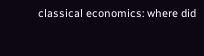classical economics: where did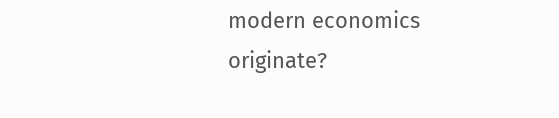modern economics originate?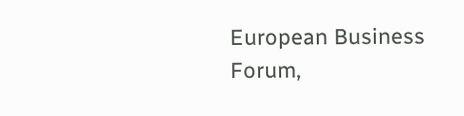European Business Forum,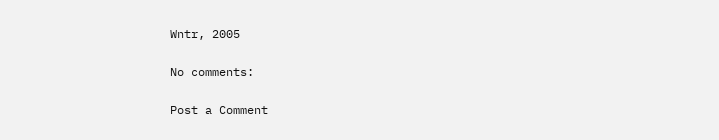Wntr, 2005

No comments:

Post a Comment